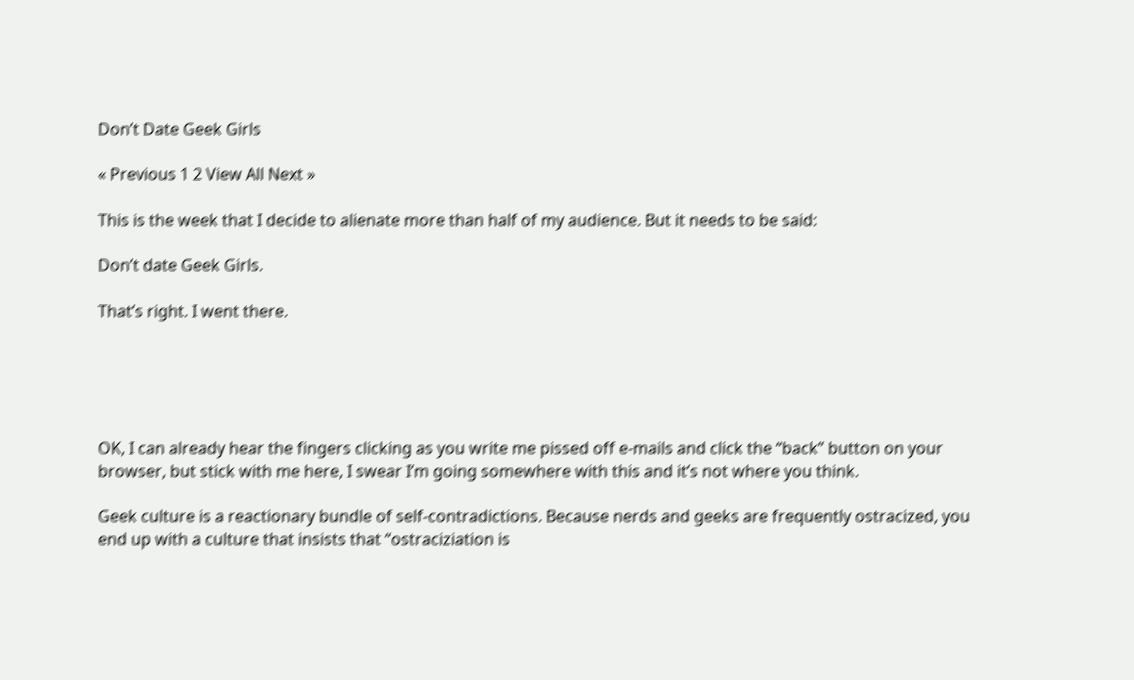Don’t Date Geek Girls

« Previous 1 2 View All Next »

This is the week that I decide to alienate more than half of my audience. But it needs to be said:

Don’t date Geek Girls.

That’s right. I went there.





OK, I can already hear the fingers clicking as you write me pissed off e-mails and click the “back” button on your browser, but stick with me here, I swear I’m going somewhere with this and it’s not where you think.

Geek culture is a reactionary bundle of self-contradictions. Because nerds and geeks are frequently ostracized, you end up with a culture that insists that “ostraciziation is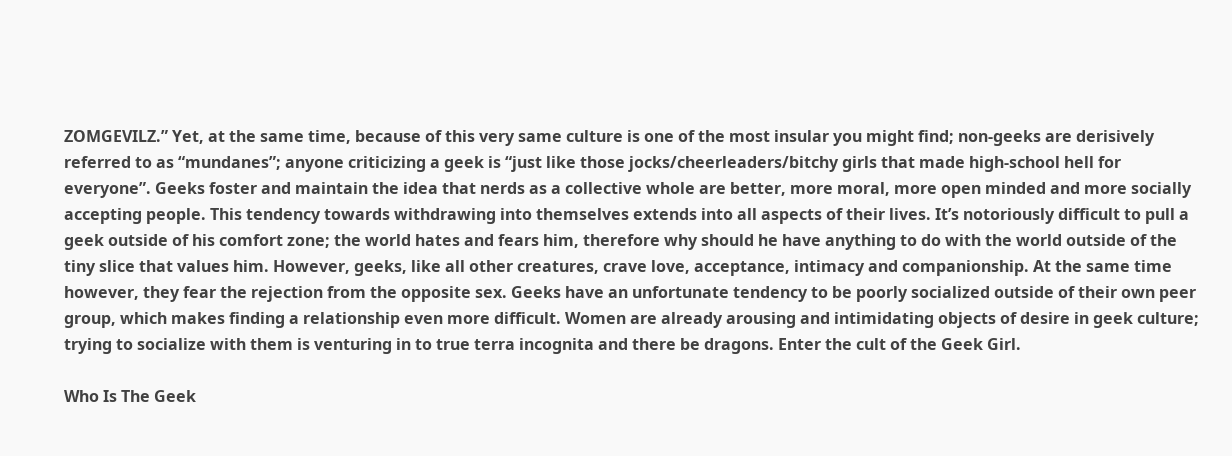ZOMGEVILZ.” Yet, at the same time, because of this very same culture is one of the most insular you might find; non-geeks are derisively referred to as “mundanes”; anyone criticizing a geek is “just like those jocks/cheerleaders/bitchy girls that made high-school hell for everyone”. Geeks foster and maintain the idea that nerds as a collective whole are better, more moral, more open minded and more socially accepting people. This tendency towards withdrawing into themselves extends into all aspects of their lives. It’s notoriously difficult to pull a geek outside of his comfort zone; the world hates and fears him, therefore why should he have anything to do with the world outside of the tiny slice that values him. However, geeks, like all other creatures, crave love, acceptance, intimacy and companionship. At the same time however, they fear the rejection from the opposite sex. Geeks have an unfortunate tendency to be poorly socialized outside of their own peer group, which makes finding a relationship even more difficult. Women are already arousing and intimidating objects of desire in geek culture; trying to socialize with them is venturing in to true terra incognita and there be dragons. Enter the cult of the Geek Girl.

Who Is The Geek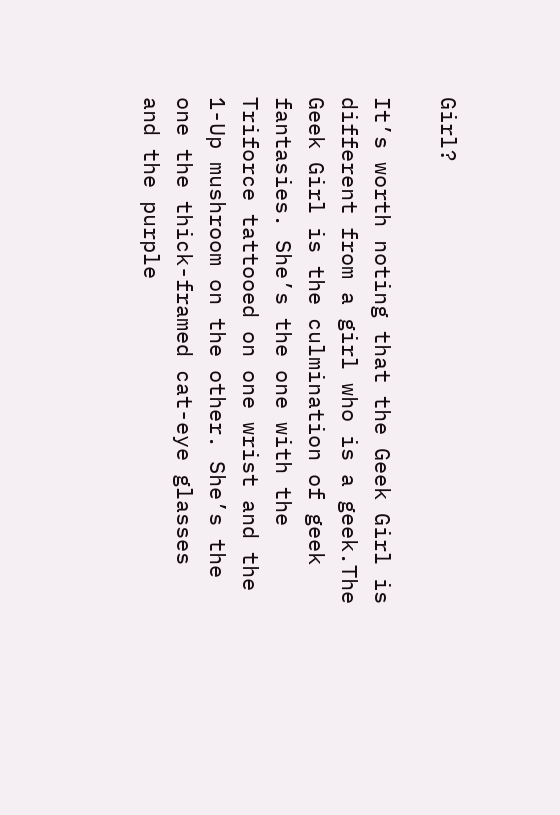Girl?

It’s worth noting that the Geek Girl is different from a girl who is a geek.The Geek Girl is the culmination of geek fantasies. She’s the one with the Triforce tattooed on one wrist and the 1-Up mushroom on the other. She’s the one the thick-framed cat-eye glasses and the purple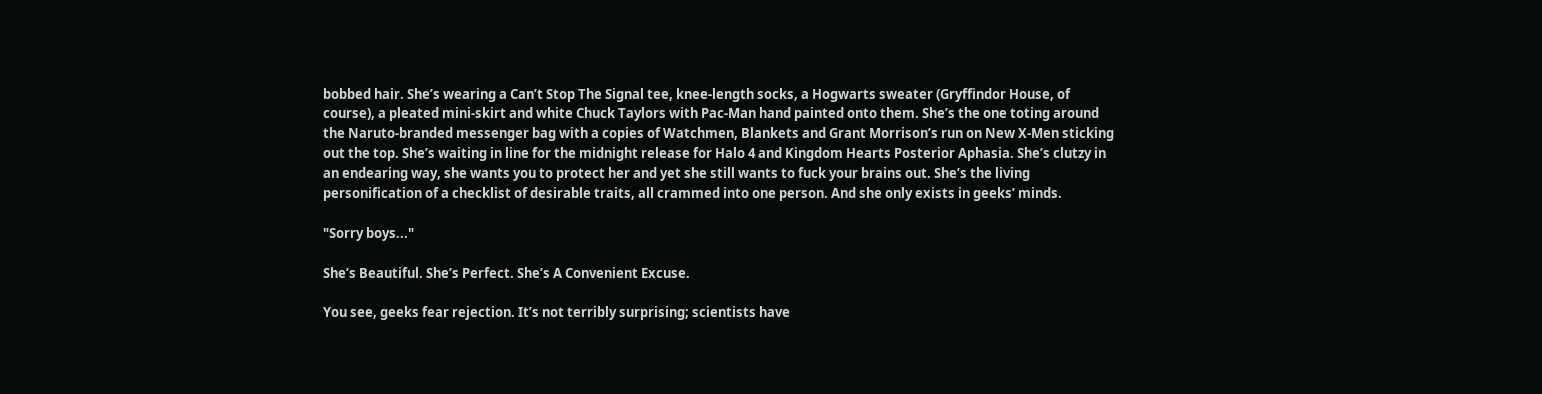bobbed hair. She’s wearing a Can’t Stop The Signal tee, knee-length socks, a Hogwarts sweater (Gryffindor House, of course), a pleated mini-skirt and white Chuck Taylors with Pac-Man hand painted onto them. She’s the one toting around the Naruto-branded messenger bag with a copies of Watchmen, Blankets and Grant Morrison’s run on New X-Men sticking out the top. She’s waiting in line for the midnight release for Halo 4 and Kingdom Hearts Posterior Aphasia. She’s clutzy in an endearing way, she wants you to protect her and yet she still wants to fuck your brains out. She’s the living personification of a checklist of desirable traits, all crammed into one person. And she only exists in geeks’ minds.

"Sorry boys..."

She’s Beautiful. She’s Perfect. She’s A Convenient Excuse.

You see, geeks fear rejection. It’s not terribly surprising; scientists have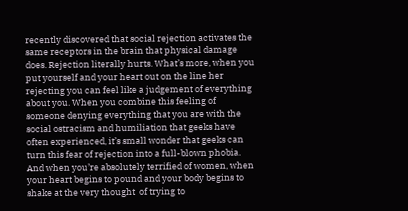recently discovered that social rejection activates the same receptors in the brain that physical damage does. Rejection literally hurts. What’s more, when you put yourself and your heart out on the line her rejecting you can feel like a judgement of everything about you. When you combine this feeling of someone denying everything that you are with the social ostracism and humiliation that geeks have often experienced, it’s small wonder that geeks can turn this fear of rejection into a full-blown phobia. And when you’re absolutely terrified of women, when your heart begins to pound and your body begins to shake at the very thought  of trying to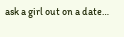ask a girl out on a date…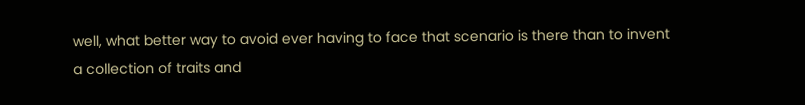well, what better way to avoid ever having to face that scenario is there than to invent a collection of traits and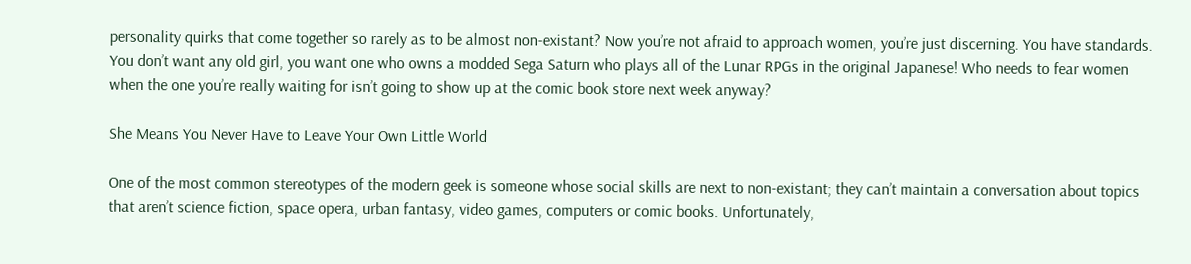personality quirks that come together so rarely as to be almost non-existant? Now you’re not afraid to approach women, you’re just discerning. You have standards. You don’t want any old girl, you want one who owns a modded Sega Saturn who plays all of the Lunar RPGs in the original Japanese! Who needs to fear women when the one you’re really waiting for isn’t going to show up at the comic book store next week anyway?

She Means You Never Have to Leave Your Own Little World

One of the most common stereotypes of the modern geek is someone whose social skills are next to non-existant; they can’t maintain a conversation about topics that aren’t science fiction, space opera, urban fantasy, video games, computers or comic books. Unfortunately,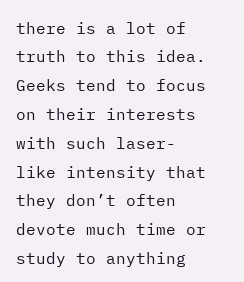there is a lot of truth to this idea. Geeks tend to focus on their interests with such laser-like intensity that they don’t often devote much time or study to anything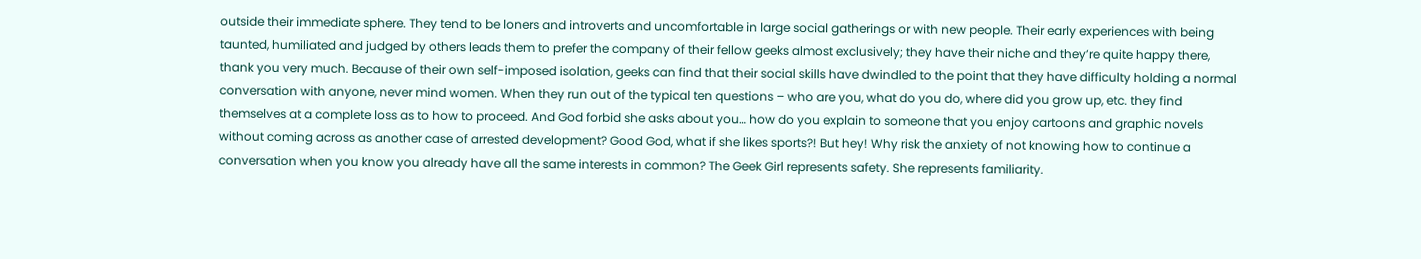outside their immediate sphere. They tend to be loners and introverts and uncomfortable in large social gatherings or with new people. Their early experiences with being taunted, humiliated and judged by others leads them to prefer the company of their fellow geeks almost exclusively; they have their niche and they’re quite happy there, thank you very much. Because of their own self-imposed isolation, geeks can find that their social skills have dwindled to the point that they have difficulty holding a normal conversation with anyone, never mind women. When they run out of the typical ten questions – who are you, what do you do, where did you grow up, etc. they find themselves at a complete loss as to how to proceed. And God forbid she asks about you… how do you explain to someone that you enjoy cartoons and graphic novels without coming across as another case of arrested development? Good God, what if she likes sports?! But hey! Why risk the anxiety of not knowing how to continue a conversation when you know you already have all the same interests in common? The Geek Girl represents safety. She represents familiarity.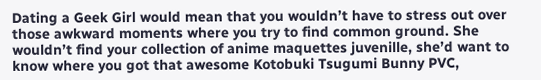Dating a Geek Girl would mean that you wouldn’t have to stress out over those awkward moments where you try to find common ground. She wouldn’t find your collection of anime maquettes juvenille, she’d want to know where you got that awesome Kotobuki Tsugumi Bunny PVC,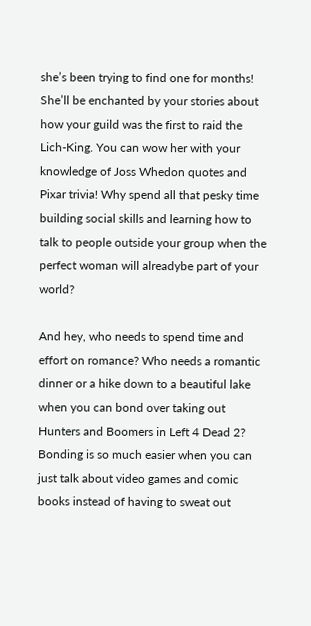she’s been trying to find one for months! She’ll be enchanted by your stories about how your guild was the first to raid the Lich-King. You can wow her with your knowledge of Joss Whedon quotes and Pixar trivia! Why spend all that pesky time building social skills and learning how to talk to people outside your group when the perfect woman will alreadybe part of your world?

And hey, who needs to spend time and effort on romance? Who needs a romantic dinner or a hike down to a beautiful lake when you can bond over taking out Hunters and Boomers in Left 4 Dead 2? Bonding is so much easier when you can just talk about video games and comic books instead of having to sweat out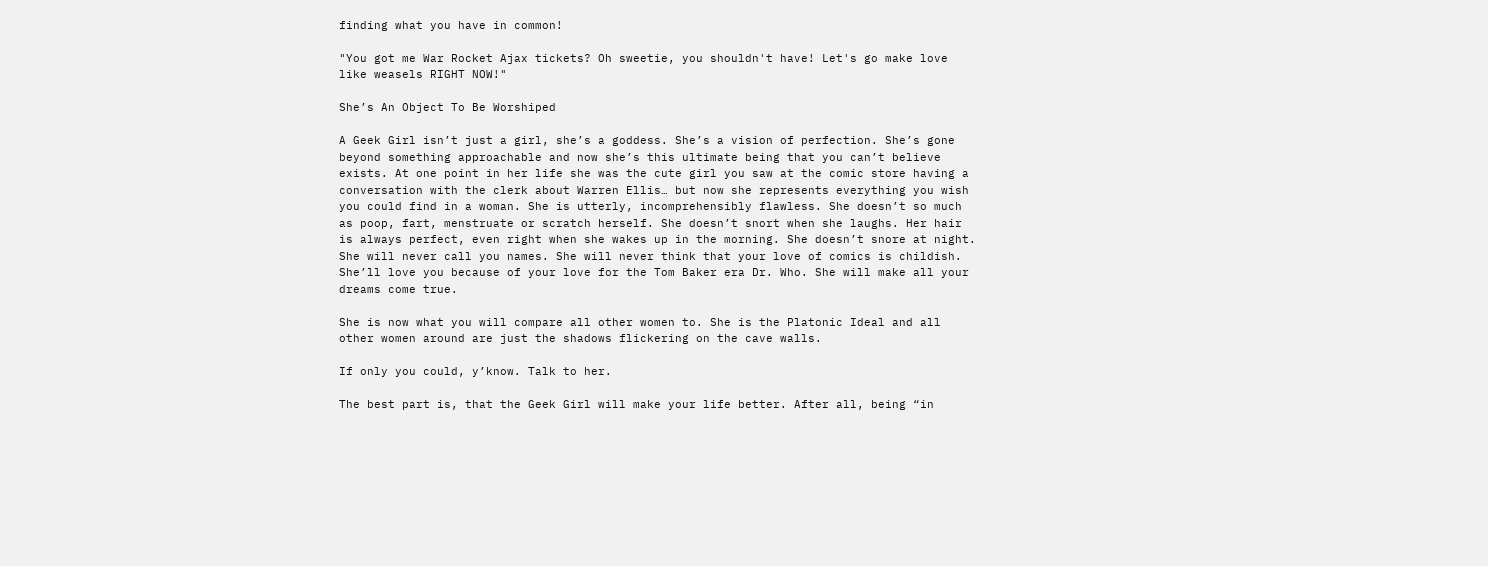finding what you have in common!

"You got me War Rocket Ajax tickets? Oh sweetie, you shouldn't have! Let's go make love like weasels RIGHT NOW!"

She’s An Object To Be Worshiped

A Geek Girl isn’t just a girl, she’s a goddess. She’s a vision of perfection. She’s gone beyond something approachable and now she’s this ultimate being that you can’t believe exists. At one point in her life she was the cute girl you saw at the comic store having a conversation with the clerk about Warren Ellis… but now she represents everything you wish you could find in a woman. She is utterly, incomprehensibly flawless. She doesn’t so much as poop, fart, menstruate or scratch herself. She doesn’t snort when she laughs. Her hair is always perfect, even right when she wakes up in the morning. She doesn’t snore at night. She will never call you names. She will never think that your love of comics is childish. She’ll love you because of your love for the Tom Baker era Dr. Who. She will make all your dreams come true.

She is now what you will compare all other women to. She is the Platonic Ideal and all other women around are just the shadows flickering on the cave walls.

If only you could, y’know. Talk to her.

The best part is, that the Geek Girl will make your life better. After all, being “in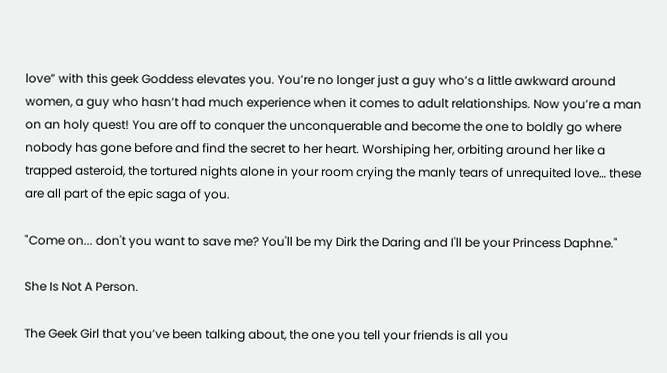love” with this geek Goddess elevates you. You’re no longer just a guy who’s a little awkward around women, a guy who hasn’t had much experience when it comes to adult relationships. Now you’re a man on an holy quest! You are off to conquer the unconquerable and become the one to boldly go where nobody has gone before and find the secret to her heart. Worshiping her, orbiting around her like a trapped asteroid, the tortured nights alone in your room crying the manly tears of unrequited love… these are all part of the epic saga of you.

"Come on... don't you want to save me? You'll be my Dirk the Daring and I'll be your Princess Daphne."

She Is Not A Person.

The Geek Girl that you’ve been talking about, the one you tell your friends is all you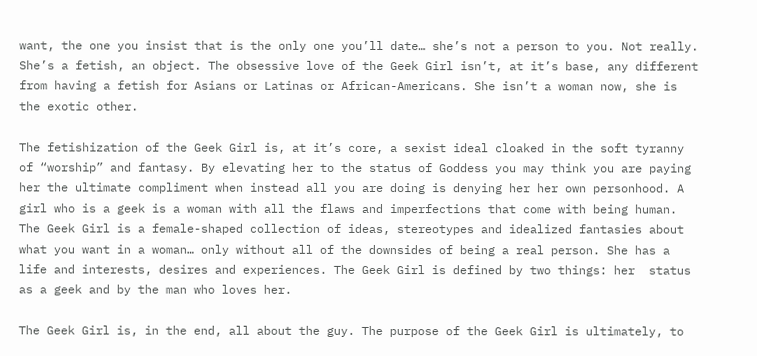want, the one you insist that is the only one you’ll date… she’s not a person to you. Not really. She’s a fetish, an object. The obsessive love of the Geek Girl isn’t, at it’s base, any different from having a fetish for Asians or Latinas or African-Americans. She isn’t a woman now, she is the exotic other.

The fetishization of the Geek Girl is, at it’s core, a sexist ideal cloaked in the soft tyranny of “worship” and fantasy. By elevating her to the status of Goddess you may think you are paying her the ultimate compliment when instead all you are doing is denying her her own personhood. A girl who is a geek is a woman with all the flaws and imperfections that come with being human.  The Geek Girl is a female-shaped collection of ideas, stereotypes and idealized fantasies about what you want in a woman… only without all of the downsides of being a real person. She has a life and interests, desires and experiences. The Geek Girl is defined by two things: her  status as a geek and by the man who loves her.

The Geek Girl is, in the end, all about the guy. The purpose of the Geek Girl is ultimately, to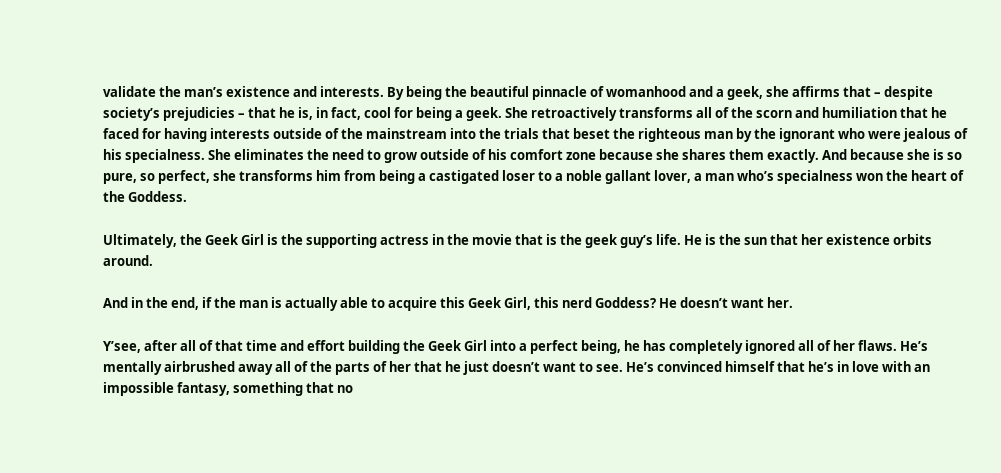validate the man’s existence and interests. By being the beautiful pinnacle of womanhood and a geek, she affirms that – despite society’s prejudicies – that he is, in fact, cool for being a geek. She retroactively transforms all of the scorn and humiliation that he faced for having interests outside of the mainstream into the trials that beset the righteous man by the ignorant who were jealous of his specialness. She eliminates the need to grow outside of his comfort zone because she shares them exactly. And because she is so pure, so perfect, she transforms him from being a castigated loser to a noble gallant lover, a man who’s specialness won the heart of the Goddess.

Ultimately, the Geek Girl is the supporting actress in the movie that is the geek guy’s life. He is the sun that her existence orbits around.

And in the end, if the man is actually able to acquire this Geek Girl, this nerd Goddess? He doesn’t want her.

Y’see, after all of that time and effort building the Geek Girl into a perfect being, he has completely ignored all of her flaws. He’s mentally airbrushed away all of the parts of her that he just doesn’t want to see. He’s convinced himself that he’s in love with an impossible fantasy, something that no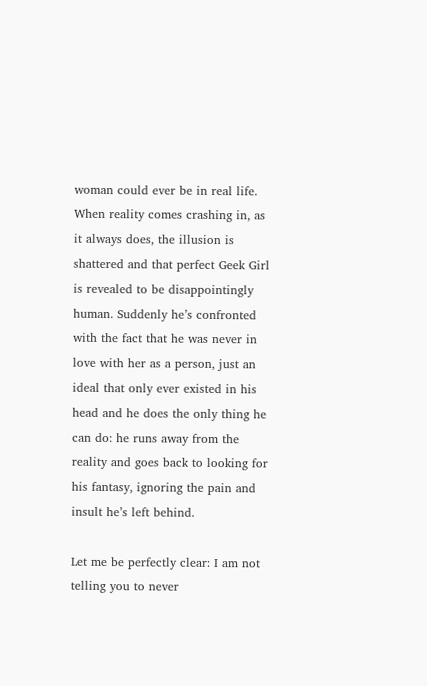woman could ever be in real life. When reality comes crashing in, as it always does, the illusion is shattered and that perfect Geek Girl is revealed to be disappointingly human. Suddenly he’s confronted with the fact that he was never in love with her as a person, just an ideal that only ever existed in his head and he does the only thing he can do: he runs away from the reality and goes back to looking for his fantasy, ignoring the pain and insult he’s left behind.

Let me be perfectly clear: I am not telling you to never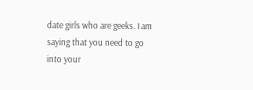date girls who are geeks. I am saying that you need to go into your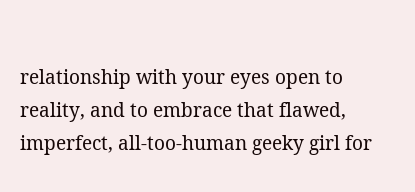relationship with your eyes open to reality, and to embrace that flawed, imperfect, all-too-human geeky girl for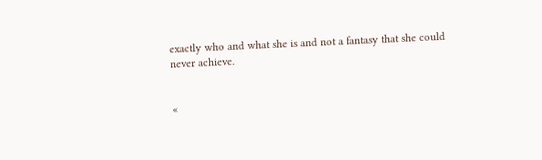exactly who and what she is and not a fantasy that she could never achieve.


«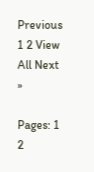Previous 1 2 View All Next »

Pages: 1 2